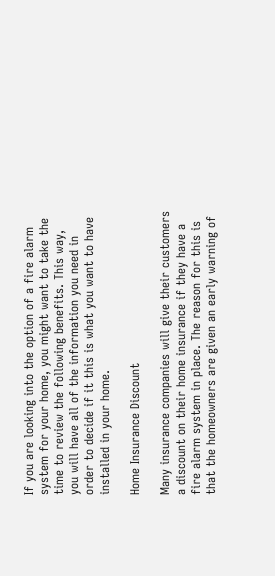If you are looking into the option of a fire alarm system for your home, you might want to take the time to review the following benefits. This way, you will have all of the information you need in order to decide if it this is what you want to have installed in your home.

Home Insurance Discount

Many insurance companies will give their customers a discount on their home insurance if they have a fire alarm system in place. The reason for this is that the homeowners are given an early warning of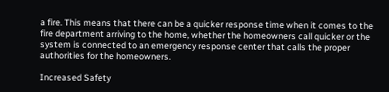a fire. This means that there can be a quicker response time when it comes to the fire department arriving to the home, whether the homeowners call quicker or the system is connected to an emergency response center that calls the proper authorities for the homeowners.

Increased Safety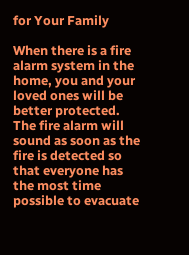for Your Family

When there is a fire alarm system in the home, you and your loved ones will be better protected. The fire alarm will sound as soon as the fire is detected so that everyone has the most time possible to evacuate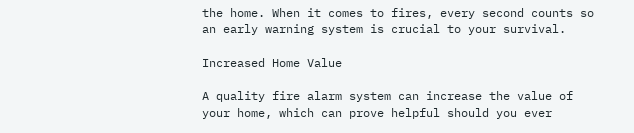the home. When it comes to fires, every second counts so an early warning system is crucial to your survival.

Increased Home Value

A quality fire alarm system can increase the value of your home, which can prove helpful should you ever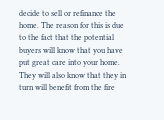decide to sell or refinance the home. The reason for this is due to the fact that the potential buyers will know that you have put great care into your home. They will also know that they in turn will benefit from the fire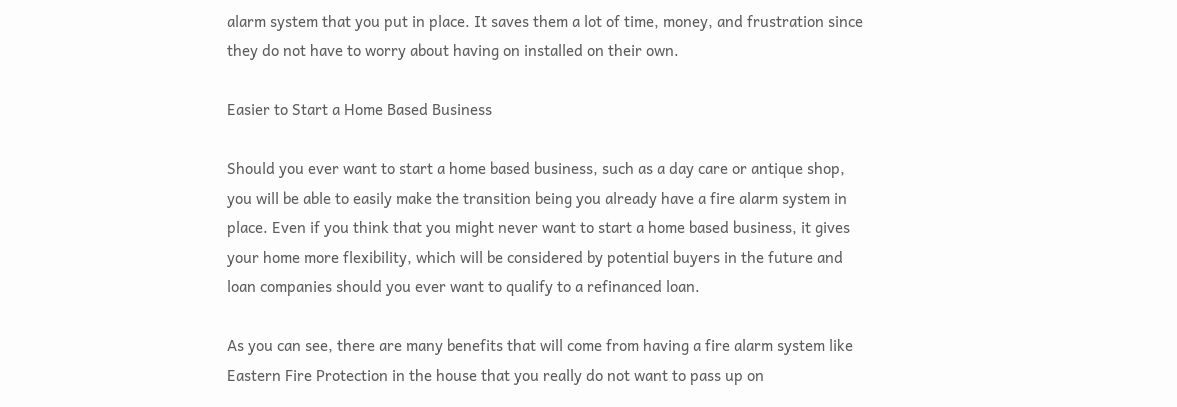alarm system that you put in place. It saves them a lot of time, money, and frustration since they do not have to worry about having on installed on their own.

Easier to Start a Home Based Business

Should you ever want to start a home based business, such as a day care or antique shop, you will be able to easily make the transition being you already have a fire alarm system in place. Even if you think that you might never want to start a home based business, it gives your home more flexibility, which will be considered by potential buyers in the future and loan companies should you ever want to qualify to a refinanced loan.

As you can see, there are many benefits that will come from having a fire alarm system like Eastern Fire Protection in the house that you really do not want to pass up on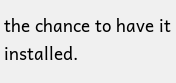the chance to have it installed.